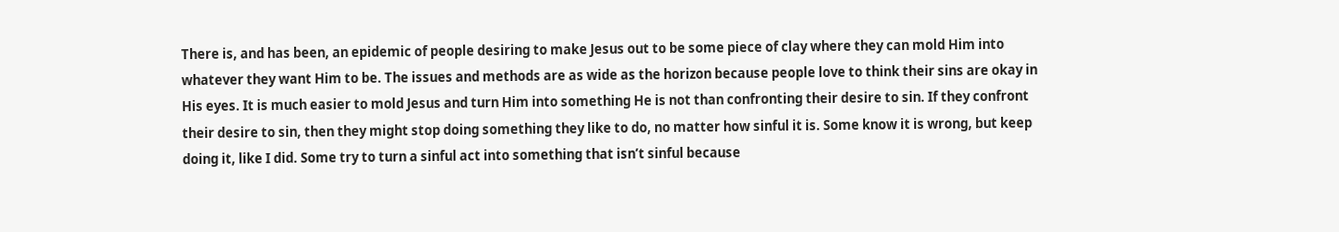There is, and has been, an epidemic of people desiring to make Jesus out to be some piece of clay where they can mold Him into whatever they want Him to be. The issues and methods are as wide as the horizon because people love to think their sins are okay in His eyes. It is much easier to mold Jesus and turn Him into something He is not than confronting their desire to sin. If they confront their desire to sin, then they might stop doing something they like to do, no matter how sinful it is. Some know it is wrong, but keep doing it, like I did. Some try to turn a sinful act into something that isn’t sinful because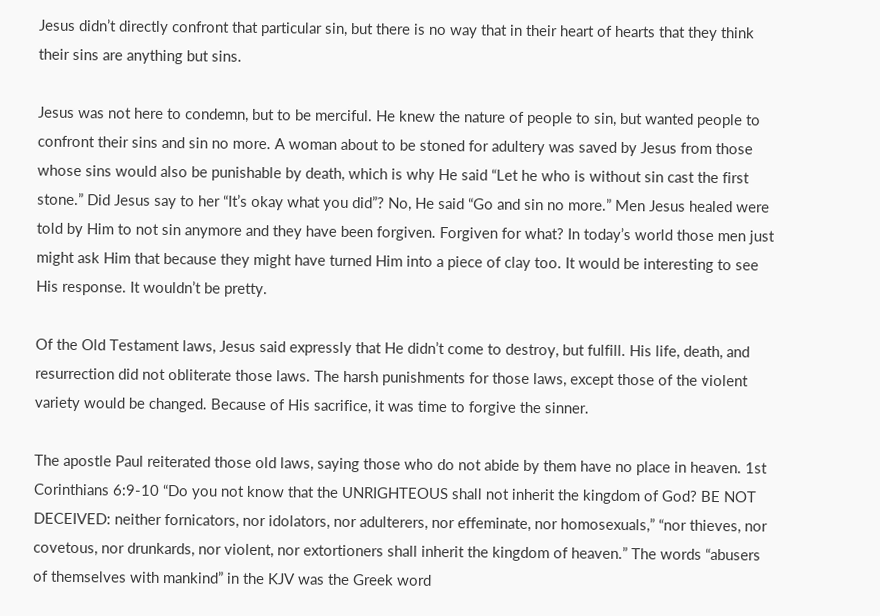Jesus didn’t directly confront that particular sin, but there is no way that in their heart of hearts that they think their sins are anything but sins.

Jesus was not here to condemn, but to be merciful. He knew the nature of people to sin, but wanted people to confront their sins and sin no more. A woman about to be stoned for adultery was saved by Jesus from those whose sins would also be punishable by death, which is why He said “Let he who is without sin cast the first stone.” Did Jesus say to her “It’s okay what you did”? No, He said “Go and sin no more.” Men Jesus healed were told by Him to not sin anymore and they have been forgiven. Forgiven for what? In today’s world those men just might ask Him that because they might have turned Him into a piece of clay too. It would be interesting to see His response. It wouldn’t be pretty.

Of the Old Testament laws, Jesus said expressly that He didn’t come to destroy, but fulfill. His life, death, and resurrection did not obliterate those laws. The harsh punishments for those laws, except those of the violent variety would be changed. Because of His sacrifice, it was time to forgive the sinner.

The apostle Paul reiterated those old laws, saying those who do not abide by them have no place in heaven. 1st Corinthians 6:9-10 “Do you not know that the UNRIGHTEOUS shall not inherit the kingdom of God? BE NOT DECEIVED: neither fornicators, nor idolators, nor adulterers, nor effeminate, nor homosexuals,” “nor thieves, nor covetous, nor drunkards, nor violent, nor extortioners shall inherit the kingdom of heaven.” The words “abusers of themselves with mankind” in the KJV was the Greek word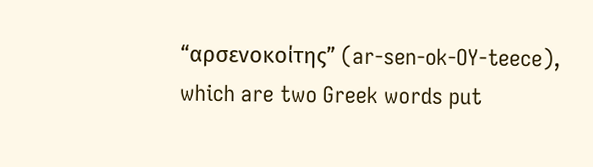“αρσενοκοίτης” (ar-sen-ok-OY-teece), which are two Greek words put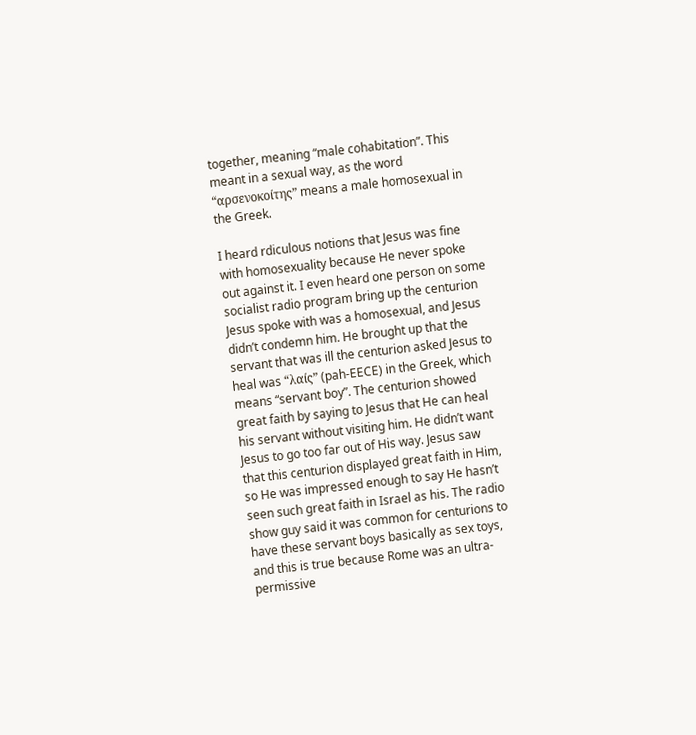together, meaning “male cohabitation”. This meant in a sexual way, as the word “αρσενοκοίτης” means a male homosexual in the Greek.

I heard rdiculous notions that Jesus was fine with homosexuality because He never spoke out against it. I even heard one person on some socialist radio program bring up the centurion Jesus spoke with was a homosexual, and Jesus didn’t condemn him. He brought up that the servant that was ill the centurion asked Jesus to heal was “λαίς” (pah-EECE) in the Greek, which means “servant boy”. The centurion showed great faith by saying to Jesus that He can heal his servant without visiting him. He didn’t want Jesus to go too far out of His way. Jesus saw that this centurion displayed great faith in Him, so He was impressed enough to say He hasn’t seen such great faith in Israel as his. The radio show guy said it was common for centurions to have these servant boys basically as sex toys, and this is true because Rome was an ultra-permissive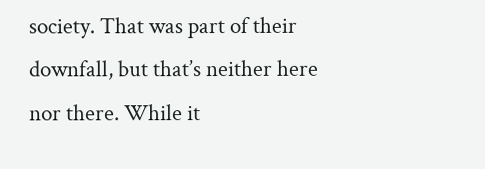society. That was part of their downfall, but that’s neither here nor there. While it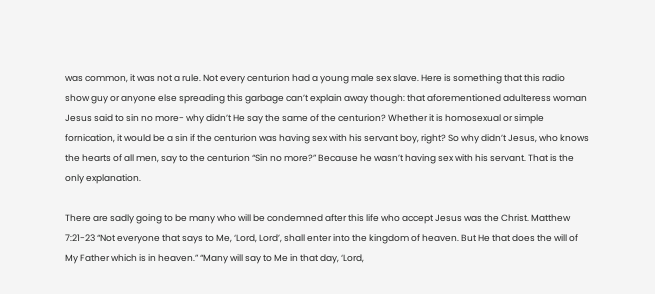was common, it was not a rule. Not every centurion had a young male sex slave. Here is something that this radio show guy or anyone else spreading this garbage can’t explain away though: that aforementioned adulteress woman Jesus said to sin no more- why didn’t He say the same of the centurion? Whether it is homosexual or simple fornication, it would be a sin if the centurion was having sex with his servant boy, right? So why didn’t Jesus, who knows the hearts of all men, say to the centurion “Sin no more?” Because he wasn’t having sex with his servant. That is the only explanation.

There are sadly going to be many who will be condemned after this life who accept Jesus was the Christ. Matthew 7:21-23 “Not everyone that says to Me, ‘Lord, Lord’, shall enter into the kingdom of heaven. But He that does the will of My Father which is in heaven.” “Many will say to Me in that day, ‘Lord,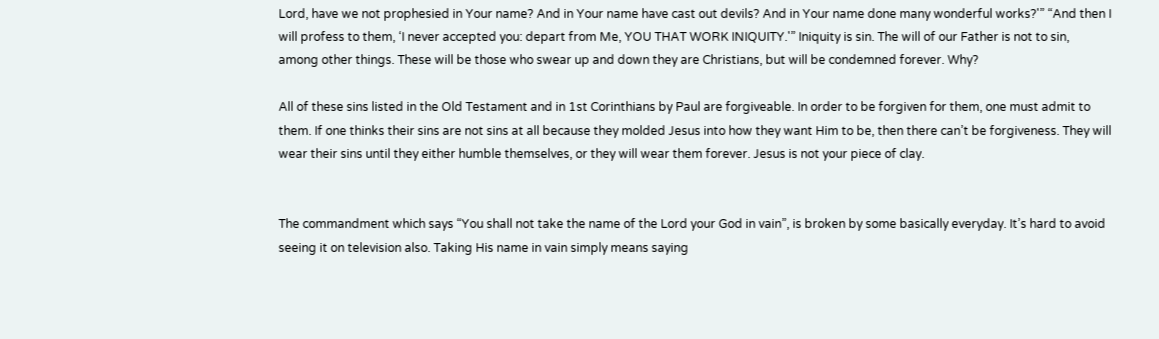Lord, have we not prophesied in Your name? And in Your name have cast out devils? And in Your name done many wonderful works?'” “And then I will profess to them, ‘I never accepted you: depart from Me, YOU THAT WORK INIQUITY.'” Iniquity is sin. The will of our Father is not to sin, among other things. These will be those who swear up and down they are Christians, but will be condemned forever. Why?

All of these sins listed in the Old Testament and in 1st Corinthians by Paul are forgiveable. In order to be forgiven for them, one must admit to them. If one thinks their sins are not sins at all because they molded Jesus into how they want Him to be, then there can’t be forgiveness. They will wear their sins until they either humble themselves, or they will wear them forever. Jesus is not your piece of clay.


The commandment which says “You shall not take the name of the Lord your God in vain”, is broken by some basically everyday. It’s hard to avoid seeing it on television also. Taking His name in vain simply means saying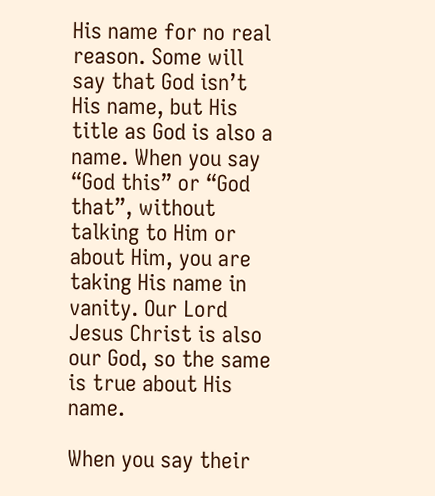His name for no real reason. Some will say that God isn’t His name, but His title as God is also a name. When you say “God this” or “God that”, without talking to Him or about Him, you are taking His name in vanity. Our Lord Jesus Christ is also our God, so the same is true about His name.

When you say their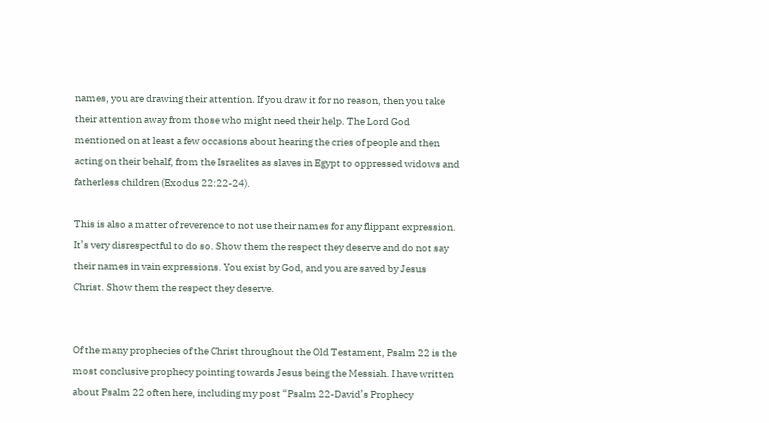names, you are drawing their attention. If you draw it for no reason, then you take their attention away from those who might need their help. The Lord God mentioned on at least a few occasions about hearing the cries of people and then acting on their behalf, from the Israelites as slaves in Egypt to oppressed widows and fatherless children (Exodus 22:22-24).

This is also a matter of reverence to not use their names for any flippant expression. It’s very disrespectful to do so. Show them the respect they deserve and do not say their names in vain expressions. You exist by God, and you are saved by Jesus Christ. Show them the respect they deserve.


Of the many prophecies of the Christ throughout the Old Testament, Psalm 22 is the most conclusive prophecy pointing towards Jesus being the Messiah. I have written about Psalm 22 often here, including my post “Psalm 22-David’s Prophecy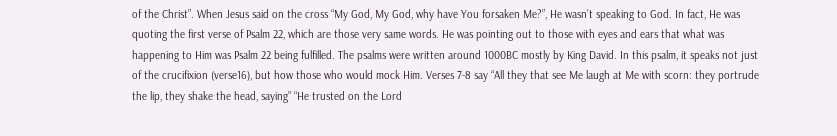of the Christ”. When Jesus said on the cross “My God, My God, why have You forsaken Me?”, He wasn’t speaking to God. In fact, He was quoting the first verse of Psalm 22, which are those very same words. He was pointing out to those with eyes and ears that what was happening to Him was Psalm 22 being fulfilled. The psalms were written around 1000BC mostly by King David. In this psalm, it speaks not just of the crucifixion (verse16), but how those who would mock Him. Verses 7-8 say “All they that see Me laugh at Me with scorn: they portrude the lip, they shake the head, saying” “He trusted on the Lord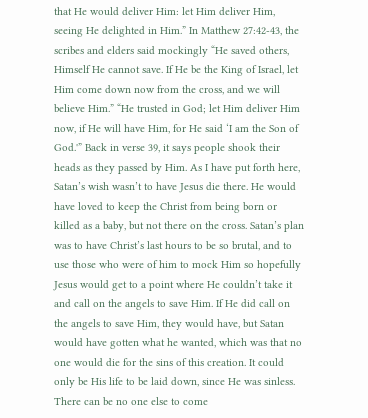that He would deliver Him: let Him deliver Him, seeing He delighted in Him.” In Matthew 27:42-43, the scribes and elders said mockingly “He saved others, Himself He cannot save. If He be the King of Israel, let Him come down now from the cross, and we will believe Him.” “He trusted in God; let Him deliver Him now, if He will have Him, for He said ‘I am the Son of God.'” Back in verse 39, it says people shook their heads as they passed by Him. As I have put forth here, Satan’s wish wasn’t to have Jesus die there. He would have loved to keep the Christ from being born or killed as a baby, but not there on the cross. Satan’s plan was to have Christ’s last hours to be so brutal, and to use those who were of him to mock Him so hopefully Jesus would get to a point where He couldn’t take it and call on the angels to save Him. If He did call on the angels to save Him, they would have, but Satan would have gotten what he wanted, which was that no one would die for the sins of this creation. It could only be His life to be laid down, since He was sinless. There can be no one else to come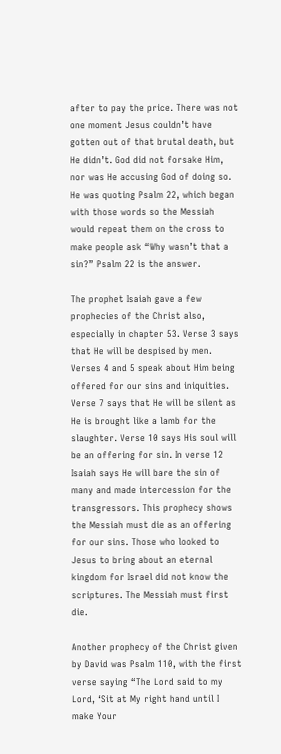after to pay the price. There was not one moment Jesus couldn’t have gotten out of that brutal death, but He didn’t. God did not forsake Him, nor was He accusing God of doing so. He was quoting Psalm 22, which began with those words so the Messiah would repeat them on the cross to make people ask “Why wasn’t that a sin?” Psalm 22 is the answer.

The prophet Isaiah gave a few prophecies of the Christ also, especially in chapter 53. Verse 3 says that He will be despised by men. Verses 4 and 5 speak about Him being offered for our sins and iniquities. Verse 7 says that He will be silent as He is brought like a lamb for the slaughter. Verse 10 says His soul will be an offering for sin. In verse 12 Isaiah says He will bare the sin of many and made intercession for the transgressors. This prophecy shows the Messiah must die as an offering for our sins. Those who looked to Jesus to bring about an eternal kingdom for Israel did not know the scriptures. The Messiah must first die.

Another prophecy of the Christ given by David was Psalm 110, with the first verse saying “The Lord said to my Lord, ‘Sit at My right hand until I make Your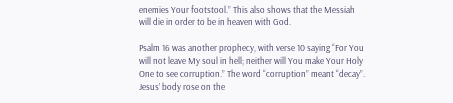enemies Your footstool.” This also shows that the Messiah will die in order to be in heaven with God.

Psalm 16 was another prophecy, with verse 10 saying “For You will not leave My soul in hell; neither will You make Your Holy One to see corruption.” The word “corruption” meant “decay”. Jesus’ body rose on the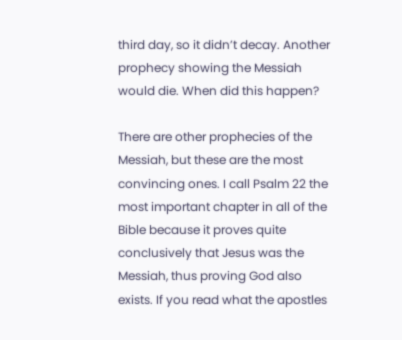third day, so it didn’t decay. Another prophecy showing the Messiah would die. When did this happen?

There are other prophecies of the Messiah, but these are the most convincing ones. I call Psalm 22 the most important chapter in all of the Bible because it proves quite conclusively that Jesus was the Messiah, thus proving God also exists. If you read what the apostles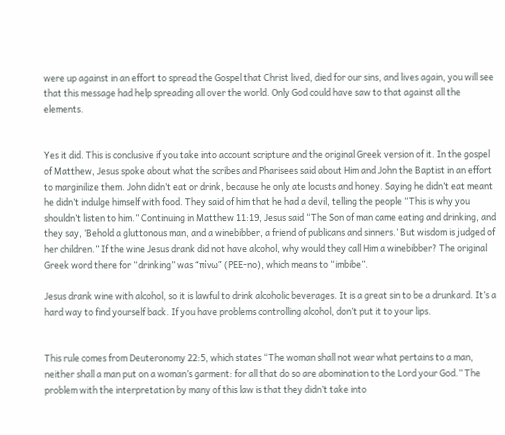were up against in an effort to spread the Gospel that Christ lived, died for our sins, and lives again, you will see that this message had help spreading all over the world. Only God could have saw to that against all the elements.


Yes it did. This is conclusive if you take into account scripture and the original Greek version of it. In the gospel of Matthew, Jesus spoke about what the scribes and Pharisees said about Him and John the Baptist in an effort to marginilize them. John didn’t eat or drink, because he only ate locusts and honey. Saying he didn’t eat meant he didn’t indulge himself with food. They said of him that he had a devil, telling the people “This is why you shouldn’t listen to him.” Continuing in Matthew 11:19, Jesus said “The Son of man came eating and drinking, and they say, ‘Behold a gluttonous man, and a winebibber, a friend of publicans and sinners.’ But wisdom is judged of her children.” If the wine Jesus drank did not have alcohol, why would they call Him a winebibber? The original Greek word there for “drinking” was “πίνω” (PEE-no), which means to “imbibe”.

Jesus drank wine with alcohol, so it is lawful to drink alcoholic beverages. It is a great sin to be a drunkard. It’s a hard way to find yourself back. If you have problems controlling alcohol, don’t put it to your lips.


This rule comes from Deuteronomy 22:5, which states “The woman shall not wear what pertains to a man, neither shall a man put on a woman’s garment: for all that do so are abomination to the Lord your God.” The problem with the interpretation by many of this law is that they didn’t take into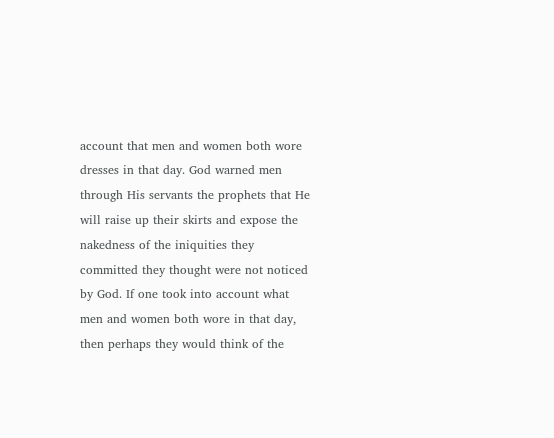account that men and women both wore dresses in that day. God warned men through His servants the prophets that He will raise up their skirts and expose the nakedness of the iniquities they committed they thought were not noticed by God. If one took into account what men and women both wore in that day, then perhaps they would think of the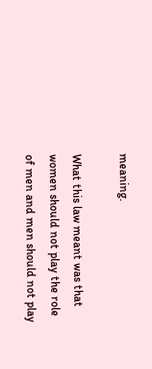meaning.

What this law meant was that women should not play the role of men and men should not play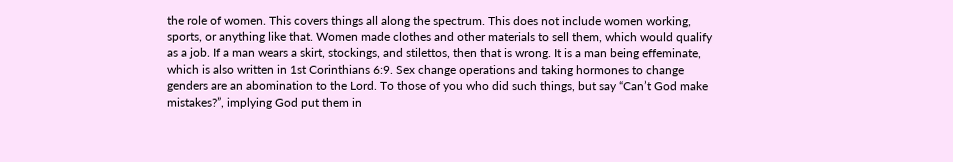the role of women. This covers things all along the spectrum. This does not include women working, sports, or anything like that. Women made clothes and other materials to sell them, which would qualify as a job. If a man wears a skirt, stockings, and stilettos, then that is wrong. It is a man being effeminate, which is also written in 1st Corinthians 6:9. Sex change operations and taking hormones to change genders are an abomination to the Lord. To those of you who did such things, but say “Can’t God make mistakes?”, implying God put them in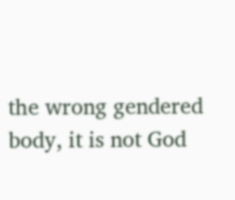the wrong gendered body, it is not God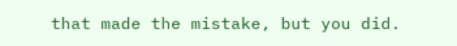that made the mistake, but you did.